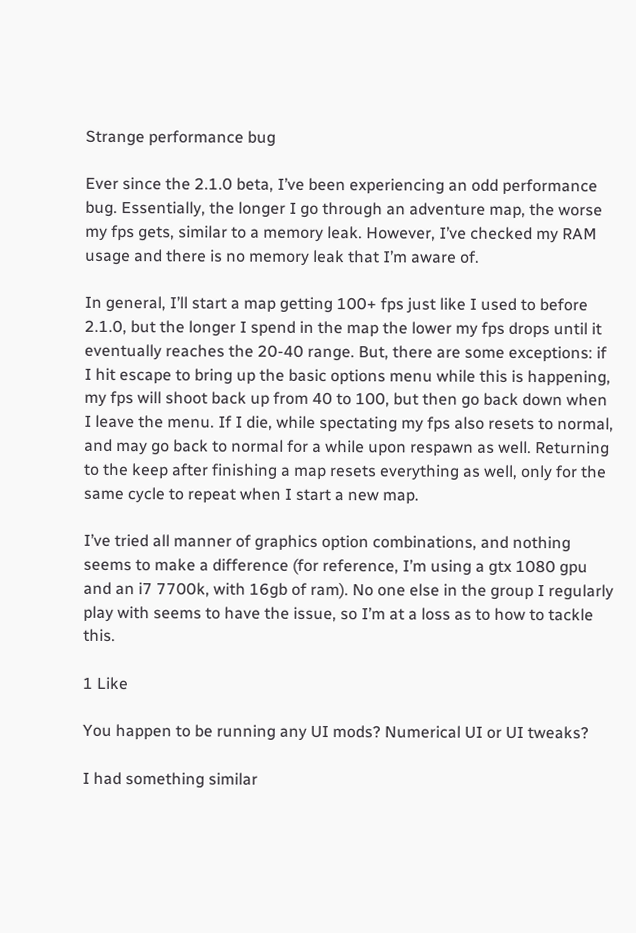Strange performance bug

Ever since the 2.1.0 beta, I’ve been experiencing an odd performance bug. Essentially, the longer I go through an adventure map, the worse my fps gets, similar to a memory leak. However, I’ve checked my RAM usage and there is no memory leak that I’m aware of.

In general, I’ll start a map getting 100+ fps just like I used to before 2.1.0, but the longer I spend in the map the lower my fps drops until it eventually reaches the 20-40 range. But, there are some exceptions: if I hit escape to bring up the basic options menu while this is happening, my fps will shoot back up from 40 to 100, but then go back down when I leave the menu. If I die, while spectating my fps also resets to normal, and may go back to normal for a while upon respawn as well. Returning to the keep after finishing a map resets everything as well, only for the same cycle to repeat when I start a new map.

I’ve tried all manner of graphics option combinations, and nothing seems to make a difference (for reference, I’m using a gtx 1080 gpu and an i7 7700k, with 16gb of ram). No one else in the group I regularly play with seems to have the issue, so I’m at a loss as to how to tackle this.

1 Like

You happen to be running any UI mods? Numerical UI or UI tweaks?

I had something similar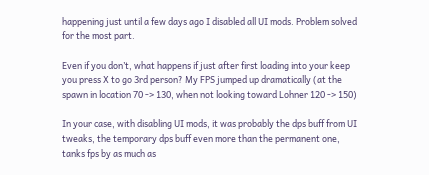happening just until a few days ago I disabled all UI mods. Problem solved for the most part.

Even if you don’t, what happens if just after first loading into your keep you press X to go 3rd person? My FPS jumped up dramatically (at the spawn in location 70 -> 130, when not looking toward Lohner 120 -> 150)

In your case, with disabling UI mods, it was probably the dps buff from UI tweaks, the temporary dps buff even more than the permanent one, tanks fps by as much as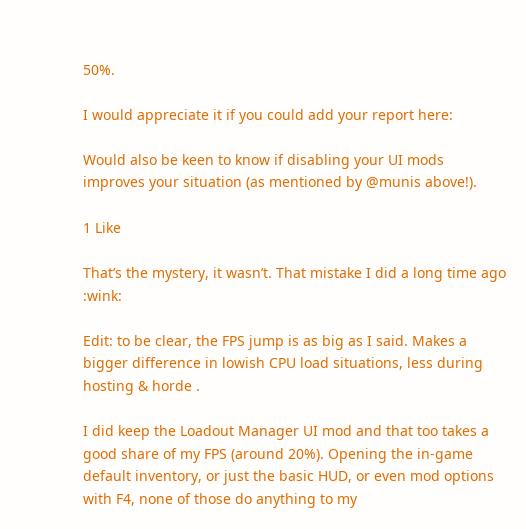50%.

I would appreciate it if you could add your report here:

Would also be keen to know if disabling your UI mods improves your situation (as mentioned by @munis above!).

1 Like

That’s the mystery, it wasn’t. That mistake I did a long time ago :wink:

Edit: to be clear, the FPS jump is as big as I said. Makes a bigger difference in lowish CPU load situations, less during hosting & horde .

I did keep the Loadout Manager UI mod and that too takes a good share of my FPS (around 20%). Opening the in-game default inventory, or just the basic HUD, or even mod options with F4, none of those do anything to my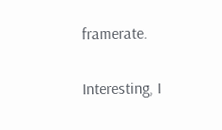framerate.

Interesting, I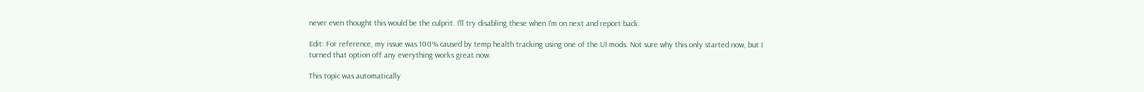never even thought this would be the culprit. I’ll try disabling these when I’m on next and report back.

Edit: For reference, my issue was 100% caused by temp health tracking using one of the UI mods. Not sure why this only started now, but I turned that option off any everything works great now.

This topic was automatically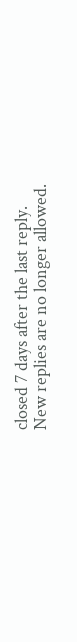closed 7 days after the last reply. New replies are no longer allowed.